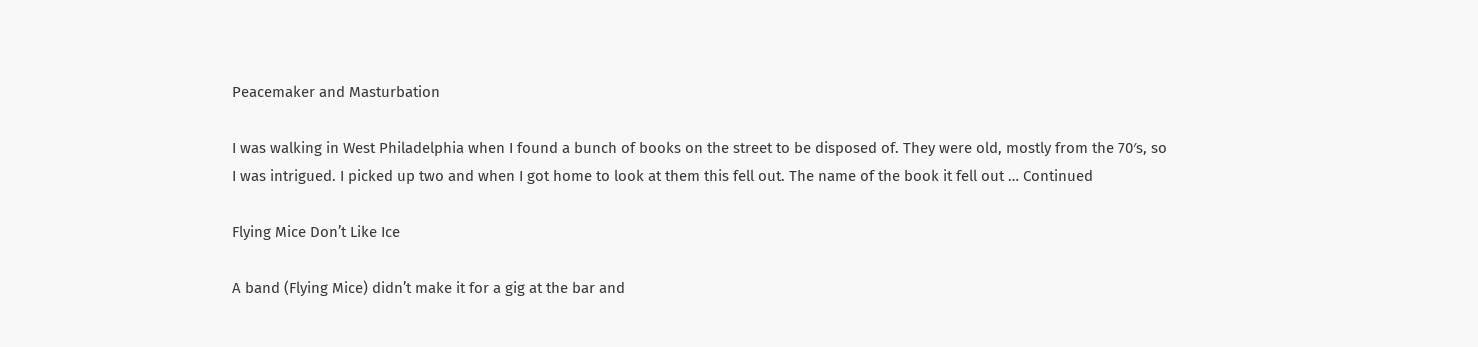Peacemaker and Masturbation

I was walking in West Philadelphia when I found a bunch of books on the street to be disposed of. They were old, mostly from the 70′s, so I was intrigued. I picked up two and when I got home to look at them this fell out. The name of the book it fell out … Continued

Flying Mice Don’t Like Ice

A band (Flying Mice) didn’t make it for a gig at the bar and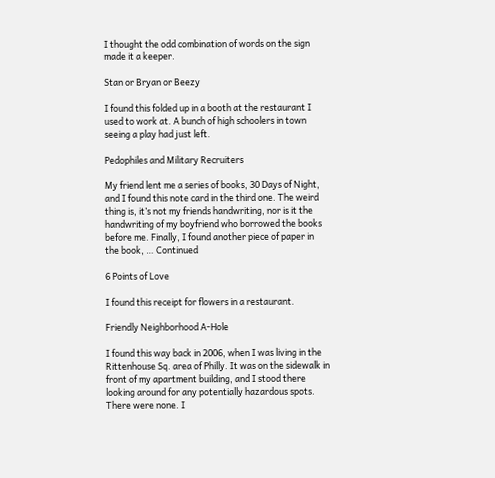I thought the odd combination of words on the sign made it a keeper.

Stan or Bryan or Beezy

I found this folded up in a booth at the restaurant I used to work at. A bunch of high schoolers in town seeing a play had just left.

Pedophiles and Military Recruiters

My friend lent me a series of books, 30 Days of Night, and I found this note card in the third one. The weird thing is, it’s not my friends handwriting, nor is it the handwriting of my boyfriend who borrowed the books before me. Finally, I found another piece of paper in the book, … Continued

6 Points of Love

I found this receipt for flowers in a restaurant.

Friendly Neighborhood A-Hole

I found this way back in 2006, when I was living in the Rittenhouse Sq. area of Philly. It was on the sidewalk in front of my apartment building, and I stood there looking around for any potentially hazardous spots. There were none. I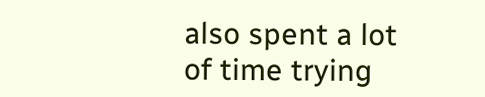also spent a lot of time trying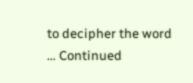to decipher the word … Continued